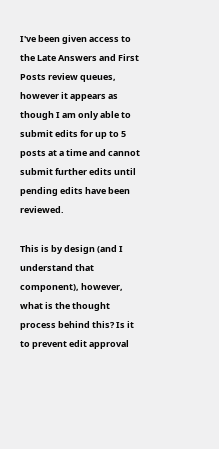I've been given access to the Late Answers and First Posts review queues, however it appears as though I am only able to submit edits for up to 5 posts at a time and cannot submit further edits until pending edits have been reviewed.

This is by design (and I understand that component), however, what is the thought process behind this? Is it to prevent edit approval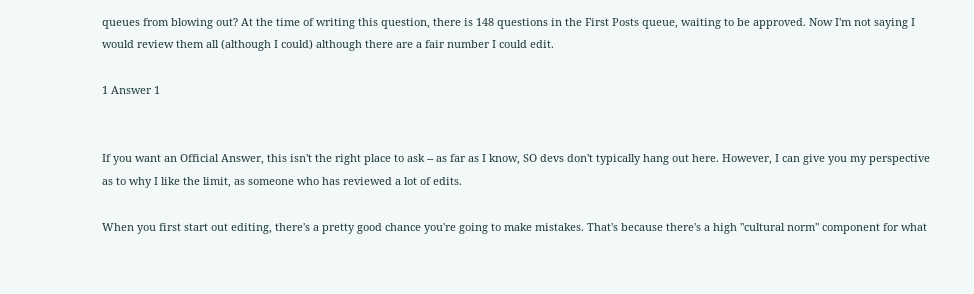queues from blowing out? At the time of writing this question, there is 148 questions in the First Posts queue, waiting to be approved. Now I'm not saying I would review them all (although I could) although there are a fair number I could edit.

1 Answer 1


If you want an Official Answer, this isn't the right place to ask -- as far as I know, SO devs don't typically hang out here. However, I can give you my perspective as to why I like the limit, as someone who has reviewed a lot of edits.

When you first start out editing, there's a pretty good chance you're going to make mistakes. That's because there's a high "cultural norm" component for what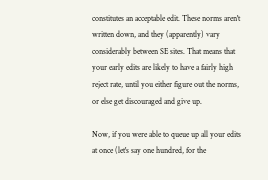constitutes an acceptable edit. These norms aren't written down, and they (apparently) vary considerably between SE sites. That means that your early edits are likely to have a fairly high reject rate, until you either figure out the norms, or else get discouraged and give up.

Now, if you were able to queue up all your edits at once (let's say one hundred, for the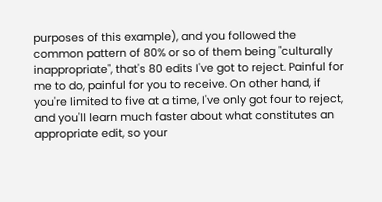purposes of this example), and you followed the common pattern of 80% or so of them being "culturally inappropriate", that's 80 edits I've got to reject. Painful for me to do, painful for you to receive. On other hand, if you're limited to five at a time, I've only got four to reject, and you'll learn much faster about what constitutes an appropriate edit, so your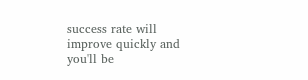success rate will improve quickly and you'll be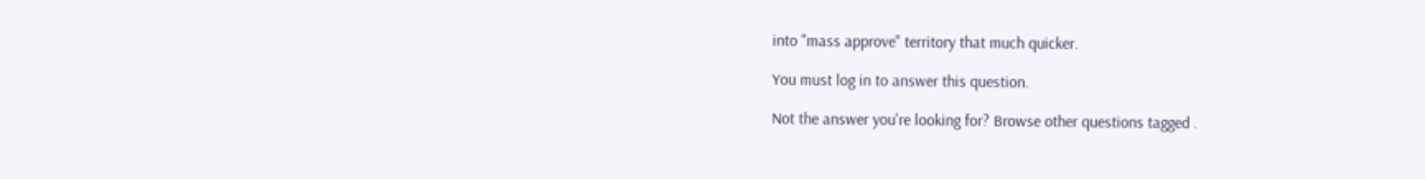into "mass approve" territory that much quicker.

You must log in to answer this question.

Not the answer you're looking for? Browse other questions tagged .